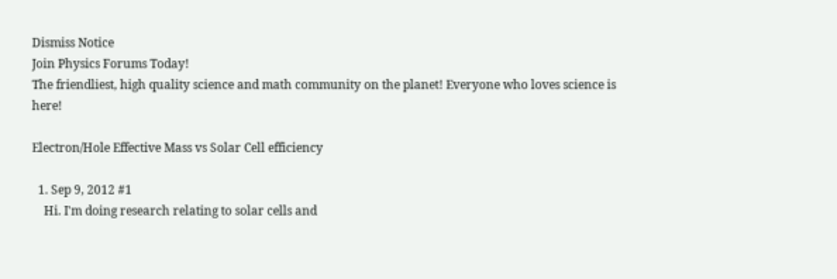Dismiss Notice
Join Physics Forums Today!
The friendliest, high quality science and math community on the planet! Everyone who loves science is here!

Electron/Hole Effective Mass vs Solar Cell efficiency

  1. Sep 9, 2012 #1
    Hi. I'm doing research relating to solar cells and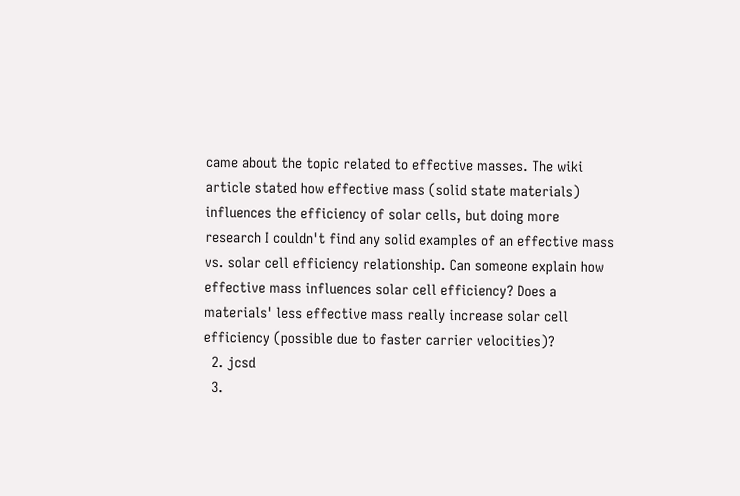came about the topic related to effective masses. The wiki article stated how effective mass (solid state materials) influences the efficiency of solar cells, but doing more research I couldn't find any solid examples of an effective mass vs. solar cell efficiency relationship. Can someone explain how effective mass influences solar cell efficiency? Does a materials' less effective mass really increase solar cell efficiency (possible due to faster carrier velocities)?
  2. jcsd
  3.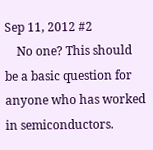Sep 11, 2012 #2
    No one? This should be a basic question for anyone who has worked in semiconductors.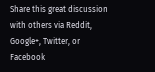Share this great discussion with others via Reddit, Google+, Twitter, or Facebook